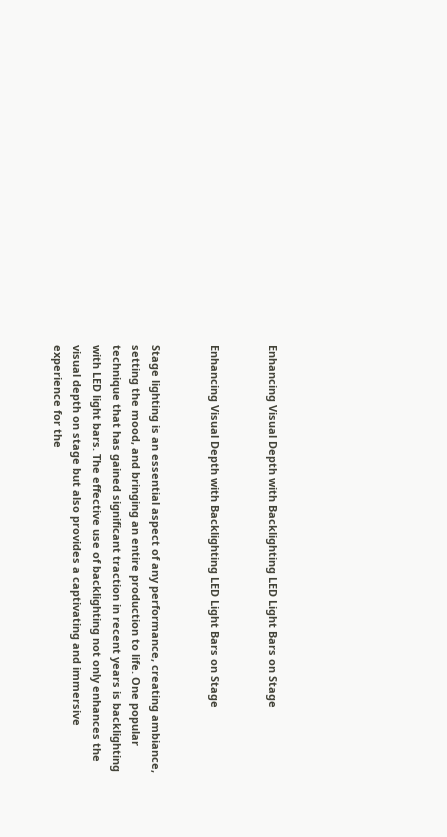Enhancing Visual Depth with Backlighting LED Light Bars on Stage


Enhancing Visual Depth with Backlighting LED Light Bars on Stage


Stage lighting is an essential aspect of any performance, creating ambiance, setting the mood, and bringing an entire production to life. One popular technique that has gained significant traction in recent years is backlighting with LED light bars. The effective use of backlighting not only enhances the visual depth on stage but also provides a captivating and immersive experience for the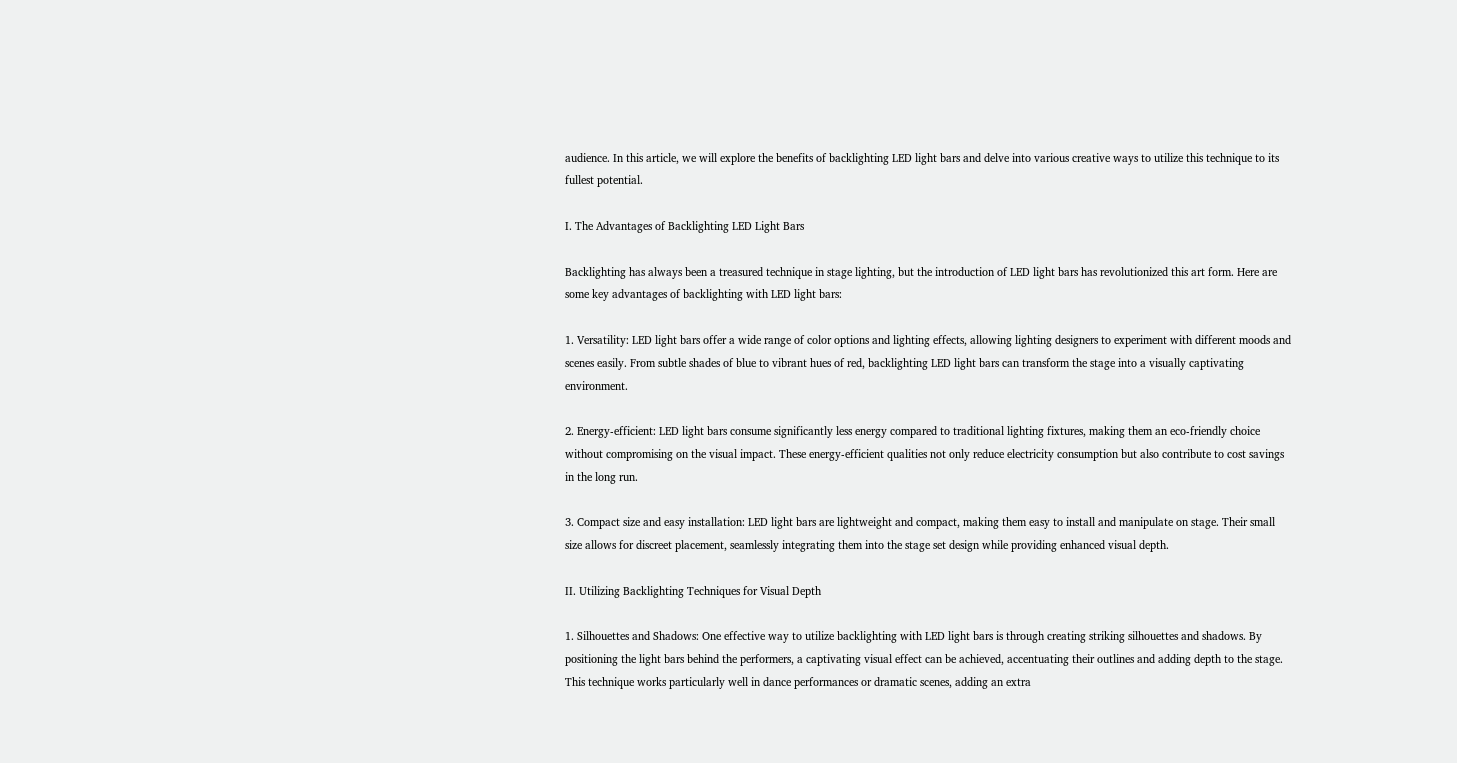audience. In this article, we will explore the benefits of backlighting LED light bars and delve into various creative ways to utilize this technique to its fullest potential.

I. The Advantages of Backlighting LED Light Bars

Backlighting has always been a treasured technique in stage lighting, but the introduction of LED light bars has revolutionized this art form. Here are some key advantages of backlighting with LED light bars:

1. Versatility: LED light bars offer a wide range of color options and lighting effects, allowing lighting designers to experiment with different moods and scenes easily. From subtle shades of blue to vibrant hues of red, backlighting LED light bars can transform the stage into a visually captivating environment.

2. Energy-efficient: LED light bars consume significantly less energy compared to traditional lighting fixtures, making them an eco-friendly choice without compromising on the visual impact. These energy-efficient qualities not only reduce electricity consumption but also contribute to cost savings in the long run.

3. Compact size and easy installation: LED light bars are lightweight and compact, making them easy to install and manipulate on stage. Their small size allows for discreet placement, seamlessly integrating them into the stage set design while providing enhanced visual depth.

II. Utilizing Backlighting Techniques for Visual Depth

1. Silhouettes and Shadows: One effective way to utilize backlighting with LED light bars is through creating striking silhouettes and shadows. By positioning the light bars behind the performers, a captivating visual effect can be achieved, accentuating their outlines and adding depth to the stage. This technique works particularly well in dance performances or dramatic scenes, adding an extra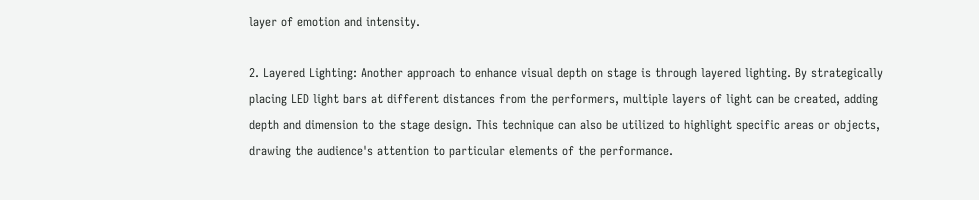layer of emotion and intensity.

2. Layered Lighting: Another approach to enhance visual depth on stage is through layered lighting. By strategically placing LED light bars at different distances from the performers, multiple layers of light can be created, adding depth and dimension to the stage design. This technique can also be utilized to highlight specific areas or objects, drawing the audience's attention to particular elements of the performance.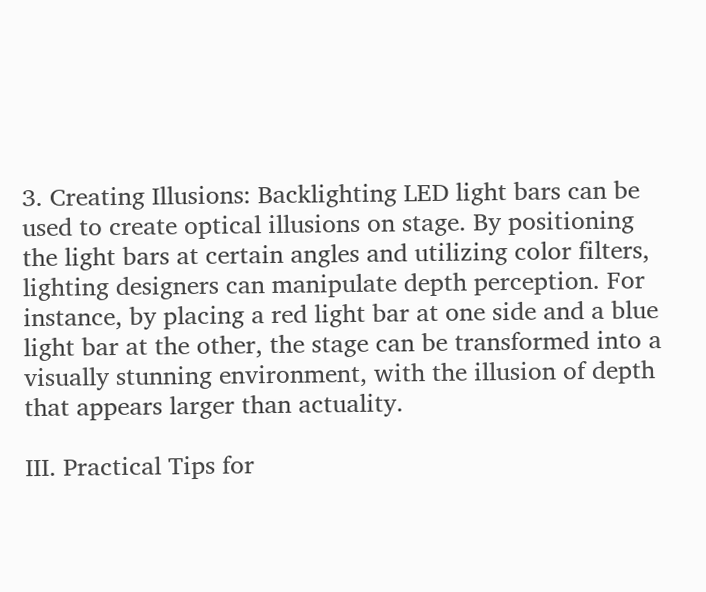3. Creating Illusions: Backlighting LED light bars can be used to create optical illusions on stage. By positioning the light bars at certain angles and utilizing color filters, lighting designers can manipulate depth perception. For instance, by placing a red light bar at one side and a blue light bar at the other, the stage can be transformed into a visually stunning environment, with the illusion of depth that appears larger than actuality.

III. Practical Tips for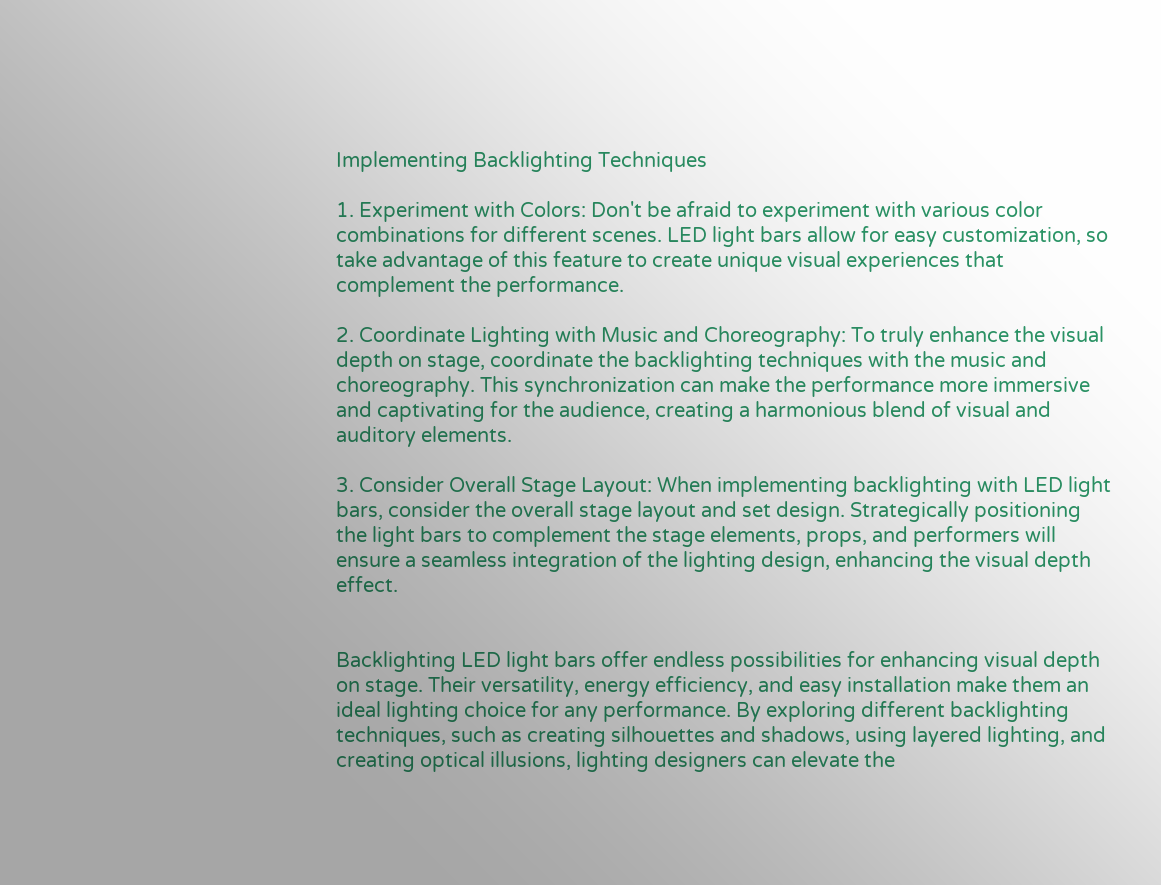Implementing Backlighting Techniques

1. Experiment with Colors: Don't be afraid to experiment with various color combinations for different scenes. LED light bars allow for easy customization, so take advantage of this feature to create unique visual experiences that complement the performance.

2. Coordinate Lighting with Music and Choreography: To truly enhance the visual depth on stage, coordinate the backlighting techniques with the music and choreography. This synchronization can make the performance more immersive and captivating for the audience, creating a harmonious blend of visual and auditory elements.

3. Consider Overall Stage Layout: When implementing backlighting with LED light bars, consider the overall stage layout and set design. Strategically positioning the light bars to complement the stage elements, props, and performers will ensure a seamless integration of the lighting design, enhancing the visual depth effect.


Backlighting LED light bars offer endless possibilities for enhancing visual depth on stage. Their versatility, energy efficiency, and easy installation make them an ideal lighting choice for any performance. By exploring different backlighting techniques, such as creating silhouettes and shadows, using layered lighting, and creating optical illusions, lighting designers can elevate the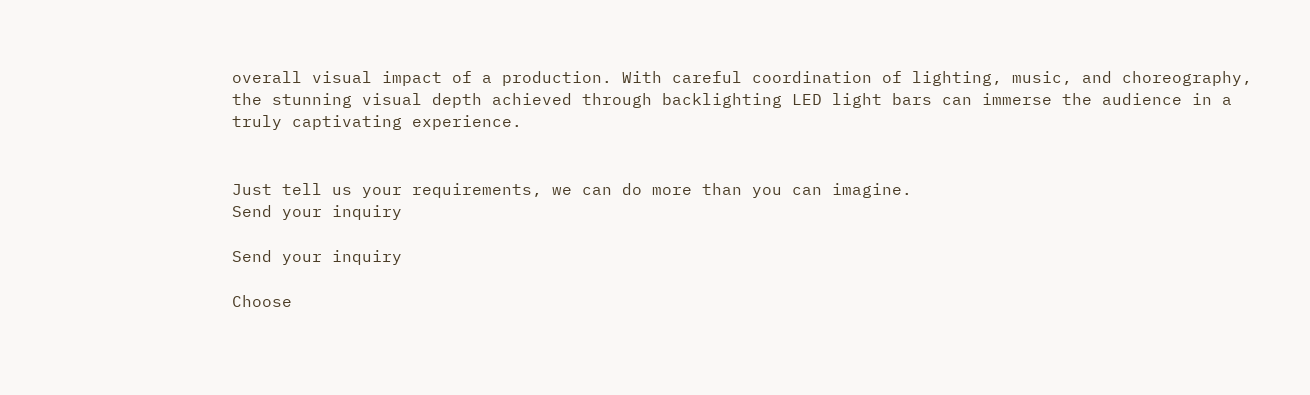overall visual impact of a production. With careful coordination of lighting, music, and choreography, the stunning visual depth achieved through backlighting LED light bars can immerse the audience in a truly captivating experience.


Just tell us your requirements, we can do more than you can imagine.
Send your inquiry

Send your inquiry

Choose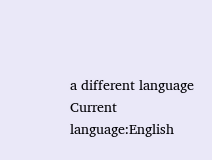a different language
Current language:English